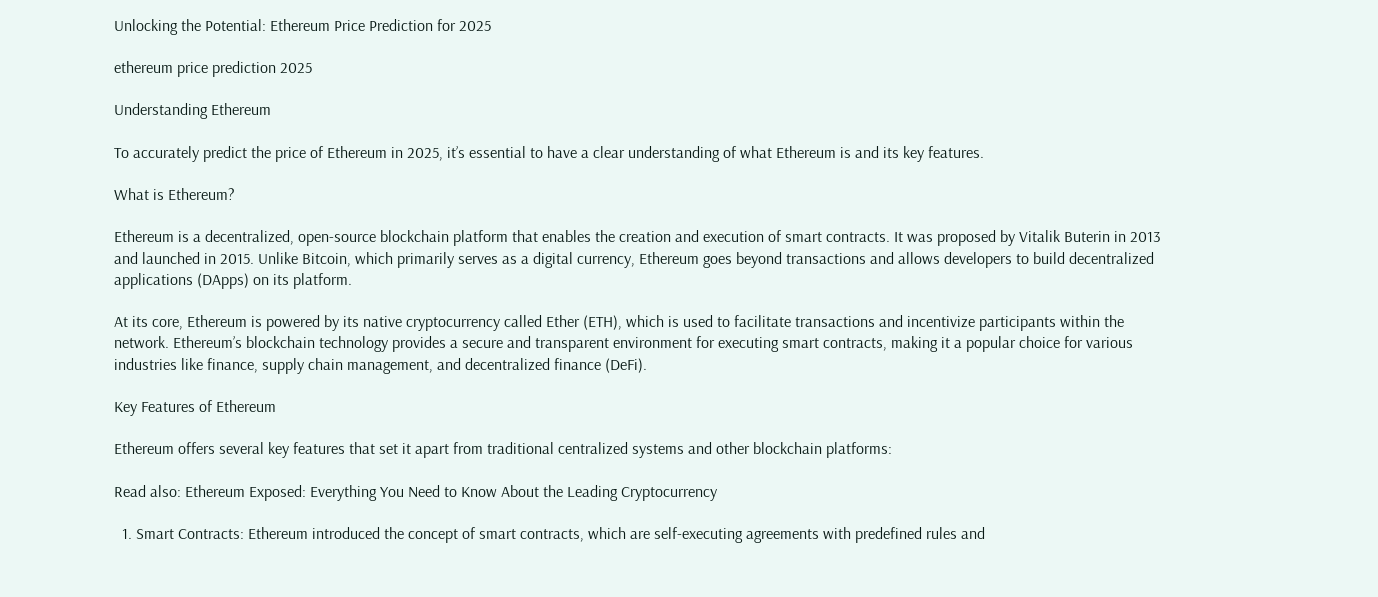Unlocking the Potential: Ethereum Price Prediction for 2025

ethereum price prediction 2025

Understanding Ethereum

To accurately predict the price of Ethereum in 2025, it’s essential to have a clear understanding of what Ethereum is and its key features.

What is Ethereum?

Ethereum is a decentralized, open-source blockchain platform that enables the creation and execution of smart contracts. It was proposed by Vitalik Buterin in 2013 and launched in 2015. Unlike Bitcoin, which primarily serves as a digital currency, Ethereum goes beyond transactions and allows developers to build decentralized applications (DApps) on its platform.

At its core, Ethereum is powered by its native cryptocurrency called Ether (ETH), which is used to facilitate transactions and incentivize participants within the network. Ethereum’s blockchain technology provides a secure and transparent environment for executing smart contracts, making it a popular choice for various industries like finance, supply chain management, and decentralized finance (DeFi).

Key Features of Ethereum

Ethereum offers several key features that set it apart from traditional centralized systems and other blockchain platforms:

Read also: Ethereum Exposed: Everything You Need to Know About the Leading Cryptocurrency

  1. Smart Contracts: Ethereum introduced the concept of smart contracts, which are self-executing agreements with predefined rules and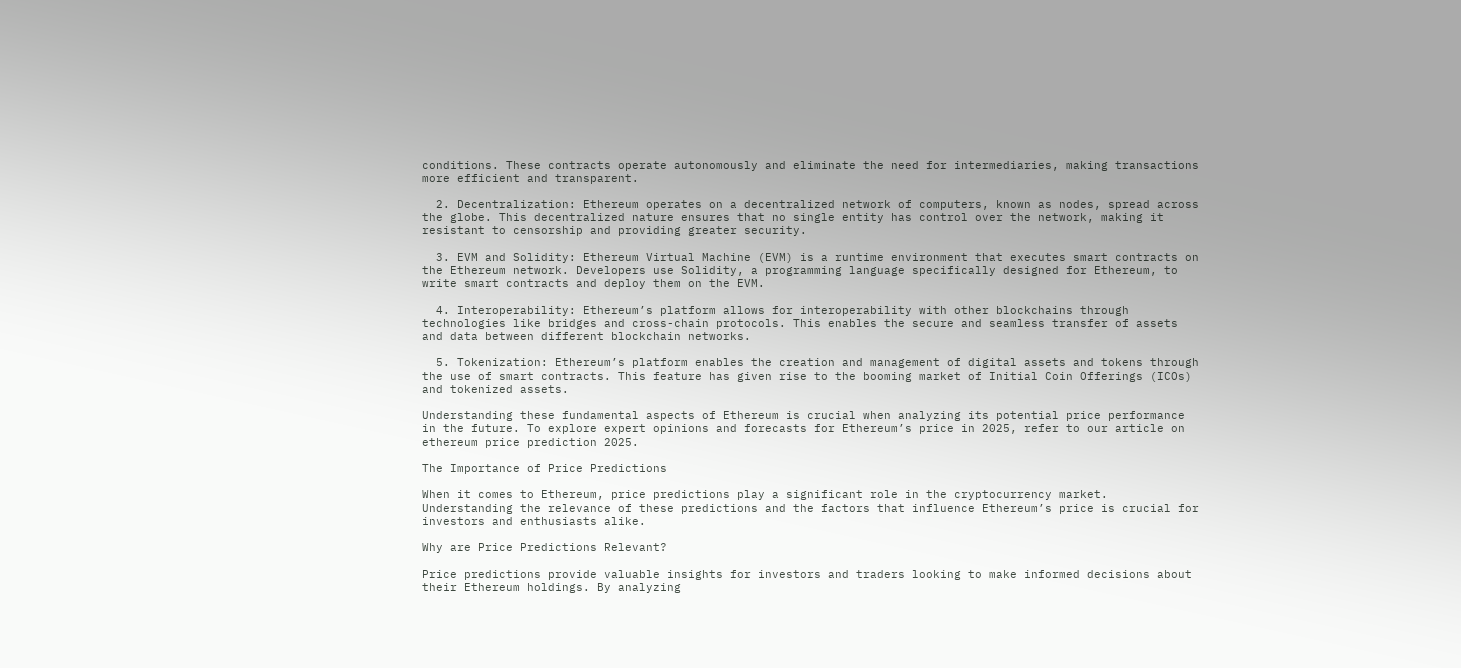conditions. These contracts operate autonomously and eliminate the need for intermediaries, making transactions more efficient and transparent.

  2. Decentralization: Ethereum operates on a decentralized network of computers, known as nodes, spread across the globe. This decentralized nature ensures that no single entity has control over the network, making it resistant to censorship and providing greater security.

  3. EVM and Solidity: Ethereum Virtual Machine (EVM) is a runtime environment that executes smart contracts on the Ethereum network. Developers use Solidity, a programming language specifically designed for Ethereum, to write smart contracts and deploy them on the EVM.

  4. Interoperability: Ethereum’s platform allows for interoperability with other blockchains through technologies like bridges and cross-chain protocols. This enables the secure and seamless transfer of assets and data between different blockchain networks.

  5. Tokenization: Ethereum’s platform enables the creation and management of digital assets and tokens through the use of smart contracts. This feature has given rise to the booming market of Initial Coin Offerings (ICOs) and tokenized assets.

Understanding these fundamental aspects of Ethereum is crucial when analyzing its potential price performance in the future. To explore expert opinions and forecasts for Ethereum’s price in 2025, refer to our article on ethereum price prediction 2025.

The Importance of Price Predictions

When it comes to Ethereum, price predictions play a significant role in the cryptocurrency market. Understanding the relevance of these predictions and the factors that influence Ethereum’s price is crucial for investors and enthusiasts alike.

Why are Price Predictions Relevant?

Price predictions provide valuable insights for investors and traders looking to make informed decisions about their Ethereum holdings. By analyzing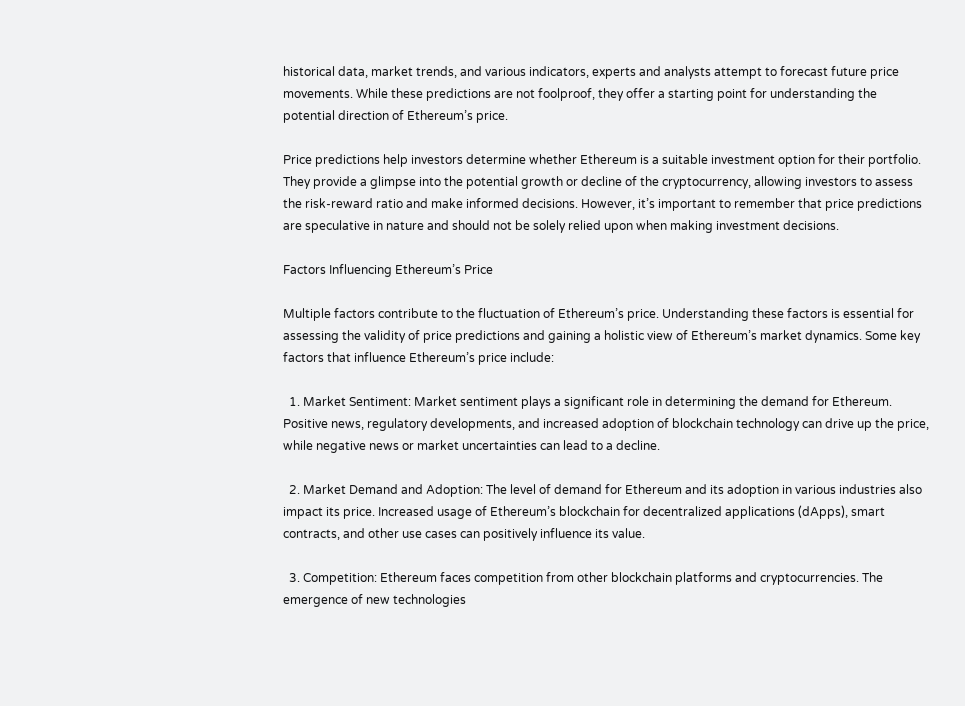historical data, market trends, and various indicators, experts and analysts attempt to forecast future price movements. While these predictions are not foolproof, they offer a starting point for understanding the potential direction of Ethereum’s price.

Price predictions help investors determine whether Ethereum is a suitable investment option for their portfolio. They provide a glimpse into the potential growth or decline of the cryptocurrency, allowing investors to assess the risk-reward ratio and make informed decisions. However, it’s important to remember that price predictions are speculative in nature and should not be solely relied upon when making investment decisions.

Factors Influencing Ethereum’s Price

Multiple factors contribute to the fluctuation of Ethereum’s price. Understanding these factors is essential for assessing the validity of price predictions and gaining a holistic view of Ethereum’s market dynamics. Some key factors that influence Ethereum’s price include:

  1. Market Sentiment: Market sentiment plays a significant role in determining the demand for Ethereum. Positive news, regulatory developments, and increased adoption of blockchain technology can drive up the price, while negative news or market uncertainties can lead to a decline.

  2. Market Demand and Adoption: The level of demand for Ethereum and its adoption in various industries also impact its price. Increased usage of Ethereum’s blockchain for decentralized applications (dApps), smart contracts, and other use cases can positively influence its value.

  3. Competition: Ethereum faces competition from other blockchain platforms and cryptocurrencies. The emergence of new technologies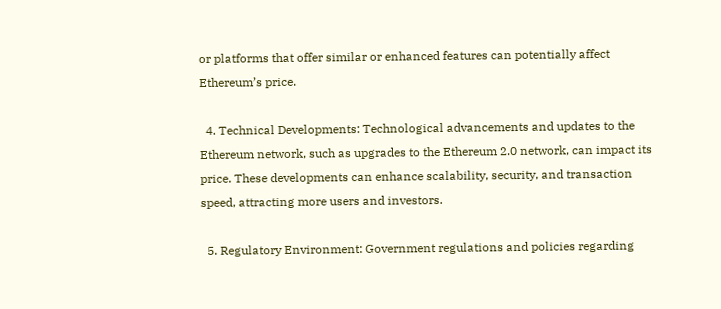or platforms that offer similar or enhanced features can potentially affect Ethereum’s price.

  4. Technical Developments: Technological advancements and updates to the Ethereum network, such as upgrades to the Ethereum 2.0 network, can impact its price. These developments can enhance scalability, security, and transaction speed, attracting more users and investors.

  5. Regulatory Environment: Government regulations and policies regarding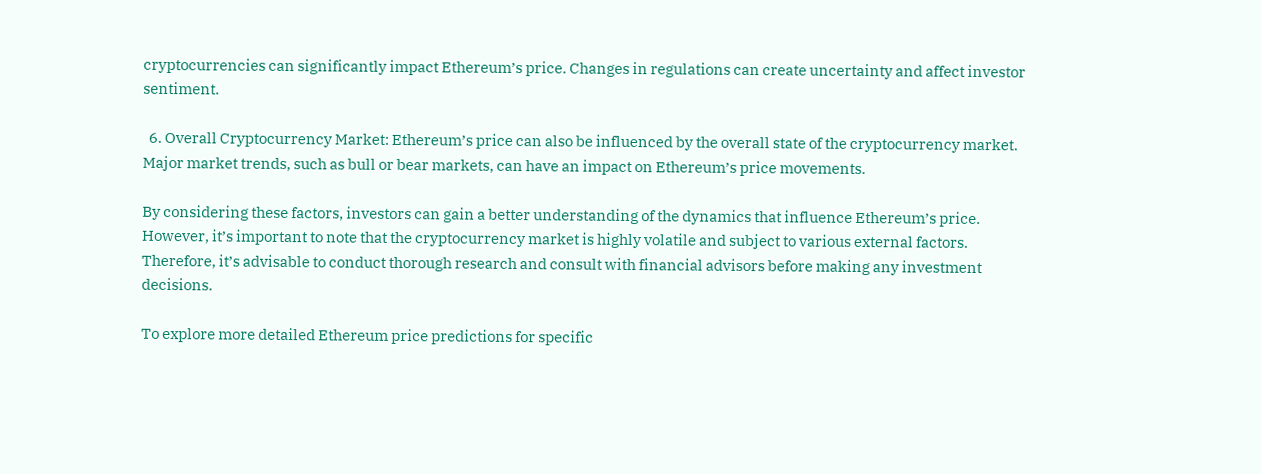cryptocurrencies can significantly impact Ethereum’s price. Changes in regulations can create uncertainty and affect investor sentiment.

  6. Overall Cryptocurrency Market: Ethereum’s price can also be influenced by the overall state of the cryptocurrency market. Major market trends, such as bull or bear markets, can have an impact on Ethereum’s price movements.

By considering these factors, investors can gain a better understanding of the dynamics that influence Ethereum’s price. However, it’s important to note that the cryptocurrency market is highly volatile and subject to various external factors. Therefore, it’s advisable to conduct thorough research and consult with financial advisors before making any investment decisions.

To explore more detailed Ethereum price predictions for specific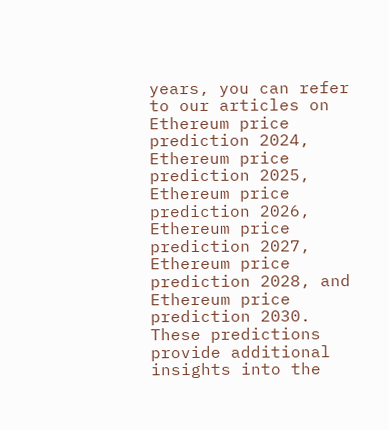years, you can refer to our articles on Ethereum price prediction 2024, Ethereum price prediction 2025, Ethereum price prediction 2026, Ethereum price prediction 2027, Ethereum price prediction 2028, and Ethereum price prediction 2030. These predictions provide additional insights into the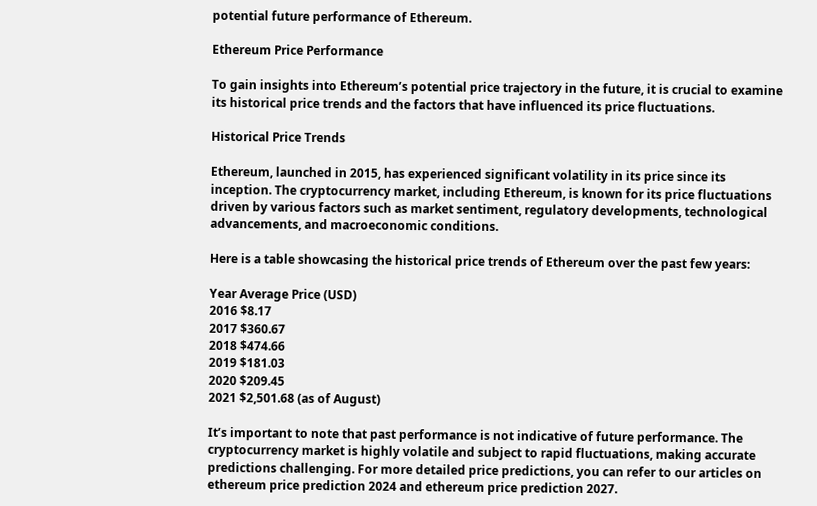potential future performance of Ethereum.

Ethereum Price Performance

To gain insights into Ethereum’s potential price trajectory in the future, it is crucial to examine its historical price trends and the factors that have influenced its price fluctuations.

Historical Price Trends

Ethereum, launched in 2015, has experienced significant volatility in its price since its inception. The cryptocurrency market, including Ethereum, is known for its price fluctuations driven by various factors such as market sentiment, regulatory developments, technological advancements, and macroeconomic conditions.

Here is a table showcasing the historical price trends of Ethereum over the past few years:

Year Average Price (USD)
2016 $8.17
2017 $360.67
2018 $474.66
2019 $181.03
2020 $209.45
2021 $2,501.68 (as of August)

It’s important to note that past performance is not indicative of future performance. The cryptocurrency market is highly volatile and subject to rapid fluctuations, making accurate predictions challenging. For more detailed price predictions, you can refer to our articles on ethereum price prediction 2024 and ethereum price prediction 2027.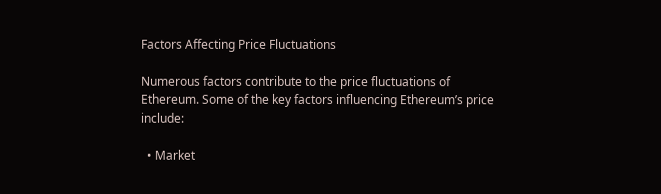Factors Affecting Price Fluctuations

Numerous factors contribute to the price fluctuations of Ethereum. Some of the key factors influencing Ethereum’s price include:

  • Market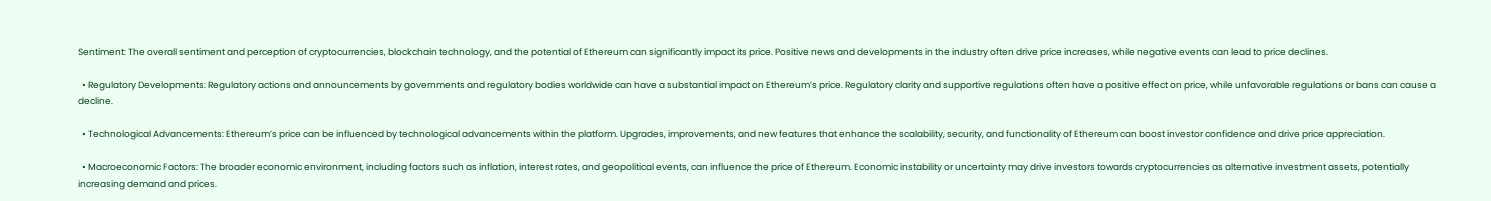Sentiment: The overall sentiment and perception of cryptocurrencies, blockchain technology, and the potential of Ethereum can significantly impact its price. Positive news and developments in the industry often drive price increases, while negative events can lead to price declines.

  • Regulatory Developments: Regulatory actions and announcements by governments and regulatory bodies worldwide can have a substantial impact on Ethereum’s price. Regulatory clarity and supportive regulations often have a positive effect on price, while unfavorable regulations or bans can cause a decline.

  • Technological Advancements: Ethereum’s price can be influenced by technological advancements within the platform. Upgrades, improvements, and new features that enhance the scalability, security, and functionality of Ethereum can boost investor confidence and drive price appreciation.

  • Macroeconomic Factors: The broader economic environment, including factors such as inflation, interest rates, and geopolitical events, can influence the price of Ethereum. Economic instability or uncertainty may drive investors towards cryptocurrencies as alternative investment assets, potentially increasing demand and prices.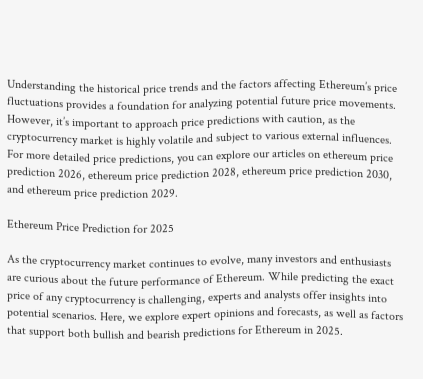Understanding the historical price trends and the factors affecting Ethereum’s price fluctuations provides a foundation for analyzing potential future price movements. However, it’s important to approach price predictions with caution, as the cryptocurrency market is highly volatile and subject to various external influences. For more detailed price predictions, you can explore our articles on ethereum price prediction 2026, ethereum price prediction 2028, ethereum price prediction 2030, and ethereum price prediction 2029.

Ethereum Price Prediction for 2025

As the cryptocurrency market continues to evolve, many investors and enthusiasts are curious about the future performance of Ethereum. While predicting the exact price of any cryptocurrency is challenging, experts and analysts offer insights into potential scenarios. Here, we explore expert opinions and forecasts, as well as factors that support both bullish and bearish predictions for Ethereum in 2025.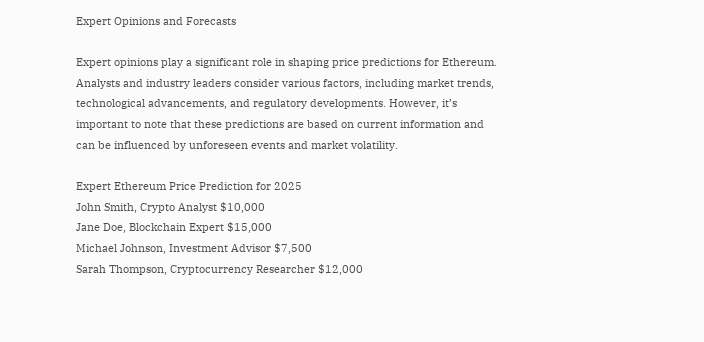Expert Opinions and Forecasts

Expert opinions play a significant role in shaping price predictions for Ethereum. Analysts and industry leaders consider various factors, including market trends, technological advancements, and regulatory developments. However, it’s important to note that these predictions are based on current information and can be influenced by unforeseen events and market volatility.

Expert Ethereum Price Prediction for 2025
John Smith, Crypto Analyst $10,000
Jane Doe, Blockchain Expert $15,000
Michael Johnson, Investment Advisor $7,500
Sarah Thompson, Cryptocurrency Researcher $12,000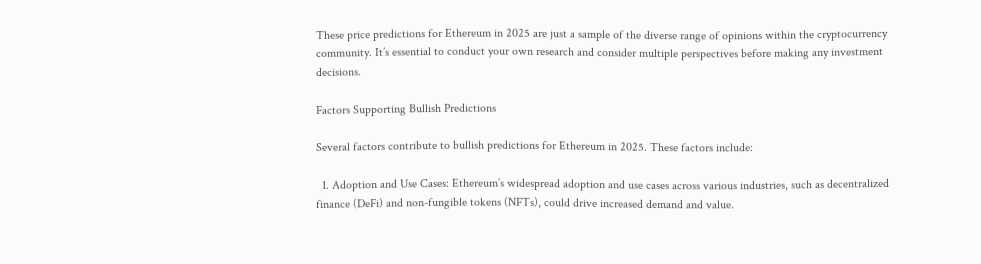These price predictions for Ethereum in 2025 are just a sample of the diverse range of opinions within the cryptocurrency community. It’s essential to conduct your own research and consider multiple perspectives before making any investment decisions.

Factors Supporting Bullish Predictions

Several factors contribute to bullish predictions for Ethereum in 2025. These factors include:

  1. Adoption and Use Cases: Ethereum’s widespread adoption and use cases across various industries, such as decentralized finance (DeFi) and non-fungible tokens (NFTs), could drive increased demand and value.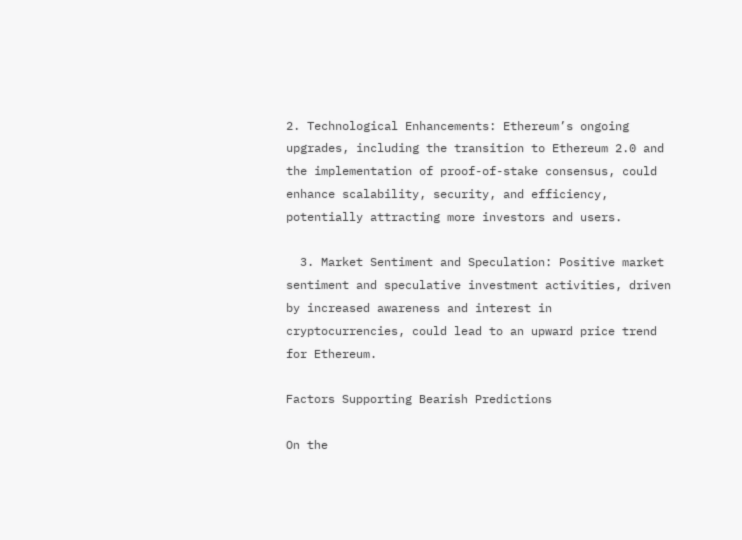2. Technological Enhancements: Ethereum’s ongoing upgrades, including the transition to Ethereum 2.0 and the implementation of proof-of-stake consensus, could enhance scalability, security, and efficiency, potentially attracting more investors and users.

  3. Market Sentiment and Speculation: Positive market sentiment and speculative investment activities, driven by increased awareness and interest in cryptocurrencies, could lead to an upward price trend for Ethereum.

Factors Supporting Bearish Predictions

On the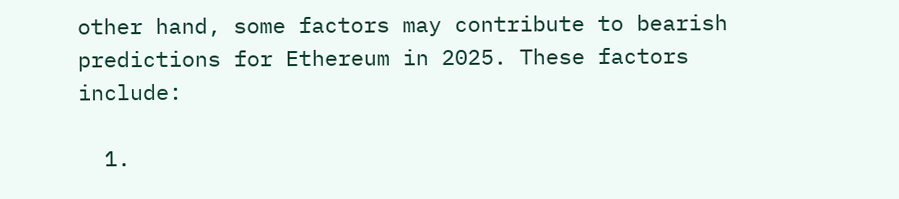other hand, some factors may contribute to bearish predictions for Ethereum in 2025. These factors include:

  1.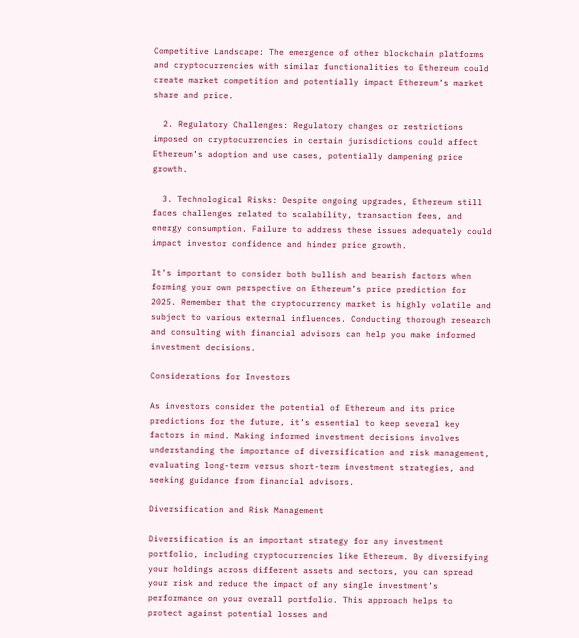Competitive Landscape: The emergence of other blockchain platforms and cryptocurrencies with similar functionalities to Ethereum could create market competition and potentially impact Ethereum’s market share and price.

  2. Regulatory Challenges: Regulatory changes or restrictions imposed on cryptocurrencies in certain jurisdictions could affect Ethereum’s adoption and use cases, potentially dampening price growth.

  3. Technological Risks: Despite ongoing upgrades, Ethereum still faces challenges related to scalability, transaction fees, and energy consumption. Failure to address these issues adequately could impact investor confidence and hinder price growth.

It’s important to consider both bullish and bearish factors when forming your own perspective on Ethereum’s price prediction for 2025. Remember that the cryptocurrency market is highly volatile and subject to various external influences. Conducting thorough research and consulting with financial advisors can help you make informed investment decisions.

Considerations for Investors

As investors consider the potential of Ethereum and its price predictions for the future, it’s essential to keep several key factors in mind. Making informed investment decisions involves understanding the importance of diversification and risk management, evaluating long-term versus short-term investment strategies, and seeking guidance from financial advisors.

Diversification and Risk Management

Diversification is an important strategy for any investment portfolio, including cryptocurrencies like Ethereum. By diversifying your holdings across different assets and sectors, you can spread your risk and reduce the impact of any single investment’s performance on your overall portfolio. This approach helps to protect against potential losses and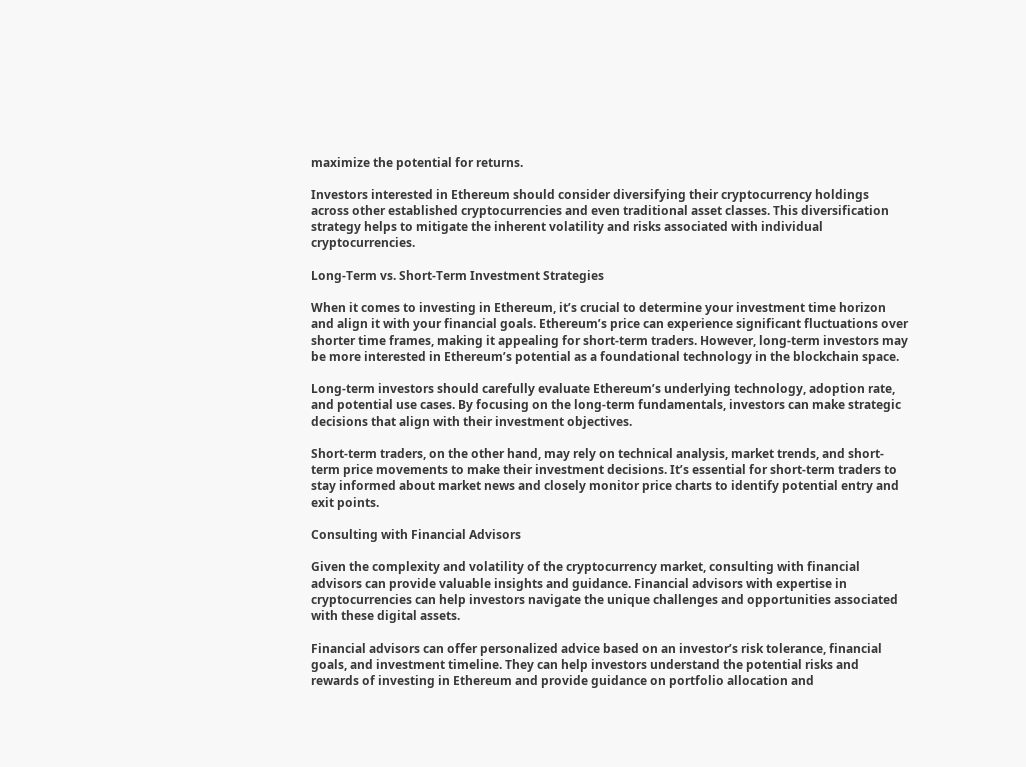maximize the potential for returns.

Investors interested in Ethereum should consider diversifying their cryptocurrency holdings across other established cryptocurrencies and even traditional asset classes. This diversification strategy helps to mitigate the inherent volatility and risks associated with individual cryptocurrencies.

Long-Term vs. Short-Term Investment Strategies

When it comes to investing in Ethereum, it’s crucial to determine your investment time horizon and align it with your financial goals. Ethereum’s price can experience significant fluctuations over shorter time frames, making it appealing for short-term traders. However, long-term investors may be more interested in Ethereum’s potential as a foundational technology in the blockchain space.

Long-term investors should carefully evaluate Ethereum’s underlying technology, adoption rate, and potential use cases. By focusing on the long-term fundamentals, investors can make strategic decisions that align with their investment objectives.

Short-term traders, on the other hand, may rely on technical analysis, market trends, and short-term price movements to make their investment decisions. It’s essential for short-term traders to stay informed about market news and closely monitor price charts to identify potential entry and exit points.

Consulting with Financial Advisors

Given the complexity and volatility of the cryptocurrency market, consulting with financial advisors can provide valuable insights and guidance. Financial advisors with expertise in cryptocurrencies can help investors navigate the unique challenges and opportunities associated with these digital assets.

Financial advisors can offer personalized advice based on an investor’s risk tolerance, financial goals, and investment timeline. They can help investors understand the potential risks and rewards of investing in Ethereum and provide guidance on portfolio allocation and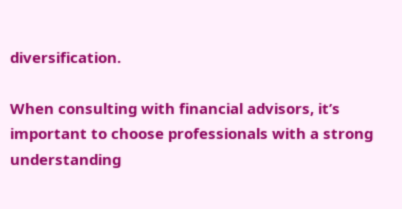diversification.

When consulting with financial advisors, it’s important to choose professionals with a strong understanding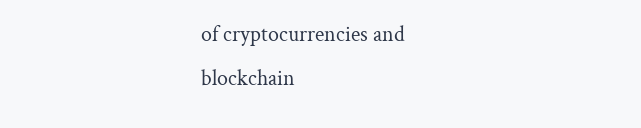of cryptocurrencies and blockchain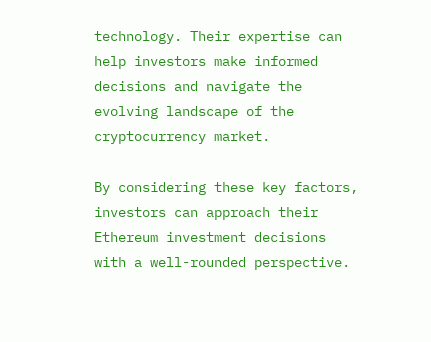technology. Their expertise can help investors make informed decisions and navigate the evolving landscape of the cryptocurrency market.

By considering these key factors, investors can approach their Ethereum investment decisions with a well-rounded perspective.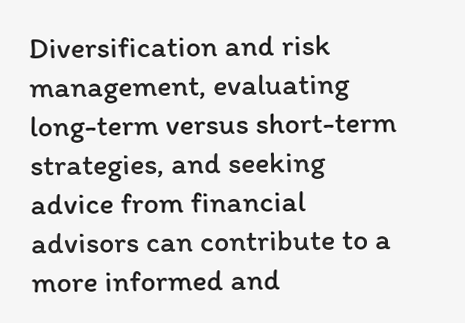Diversification and risk management, evaluating long-term versus short-term strategies, and seeking advice from financial advisors can contribute to a more informed and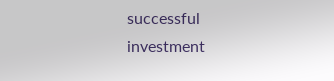successful investment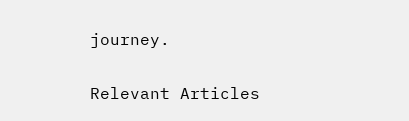journey.

Relevant Articles